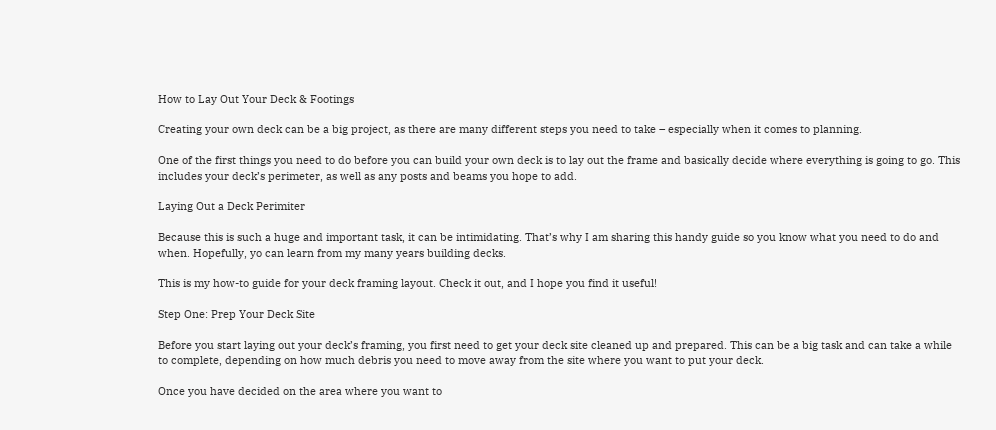How to Lay Out Your Deck & Footings

Creating your own deck can be a big project, as there are many different steps you need to take – especially when it comes to planning.

One of the first things you need to do before you can build your own deck is to lay out the frame and basically decide where everything is going to go. This includes your deck’s perimeter, as well as any posts and beams you hope to add.

Laying Out a Deck Perimiter

Because this is such a huge and important task, it can be intimidating. That’s why I am sharing this handy guide so you know what you need to do and when. Hopefully, yo can learn from my many years building decks.

This is my how-to guide for your deck framing layout. Check it out, and I hope you find it useful!

Step One: Prep Your Deck Site

Before you start laying out your deck’s framing, you first need to get your deck site cleaned up and prepared. This can be a big task and can take a while to complete, depending on how much debris you need to move away from the site where you want to put your deck.

Once you have decided on the area where you want to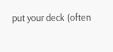put your deck (often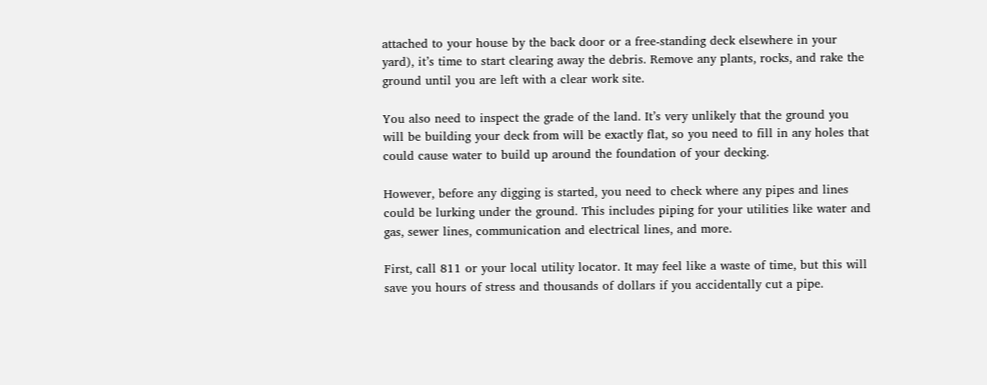attached to your house by the back door or a free-standing deck elsewhere in your yard), it’s time to start clearing away the debris. Remove any plants, rocks, and rake the ground until you are left with a clear work site.

You also need to inspect the grade of the land. It’s very unlikely that the ground you will be building your deck from will be exactly flat, so you need to fill in any holes that could cause water to build up around the foundation of your decking.

However, before any digging is started, you need to check where any pipes and lines could be lurking under the ground. This includes piping for your utilities like water and gas, sewer lines, communication and electrical lines, and more.

First, call 811 or your local utility locator. It may feel like a waste of time, but this will save you hours of stress and thousands of dollars if you accidentally cut a pipe.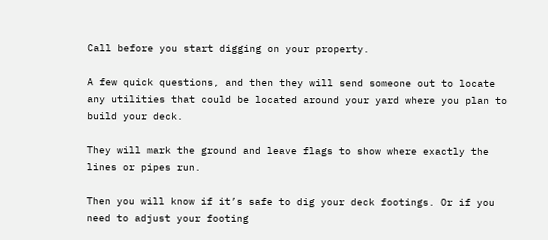Call before you start digging on your property.

A few quick questions, and then they will send someone out to locate any utilities that could be located around your yard where you plan to build your deck.

They will mark the ground and leave flags to show where exactly the lines or pipes run.

Then you will know if it’s safe to dig your deck footings. Or if you need to adjust your footing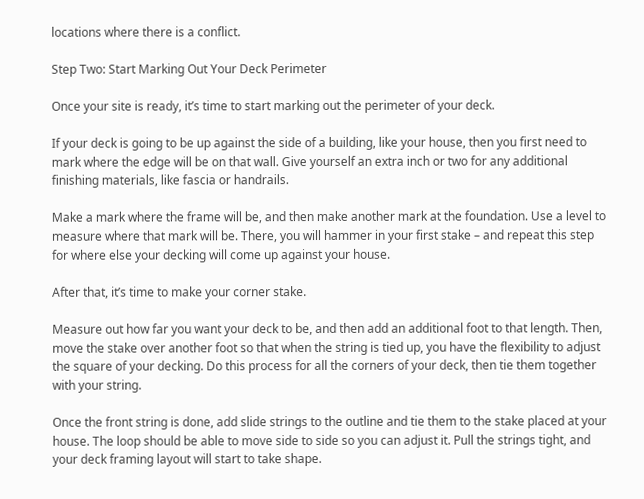locations where there is a conflict.

Step Two: Start Marking Out Your Deck Perimeter

Once your site is ready, it’s time to start marking out the perimeter of your deck.

If your deck is going to be up against the side of a building, like your house, then you first need to mark where the edge will be on that wall. Give yourself an extra inch or two for any additional finishing materials, like fascia or handrails.

Make a mark where the frame will be, and then make another mark at the foundation. Use a level to measure where that mark will be. There, you will hammer in your first stake – and repeat this step for where else your decking will come up against your house.

After that, it’s time to make your corner stake.

Measure out how far you want your deck to be, and then add an additional foot to that length. Then, move the stake over another foot so that when the string is tied up, you have the flexibility to adjust the square of your decking. Do this process for all the corners of your deck, then tie them together with your string.

Once the front string is done, add slide strings to the outline and tie them to the stake placed at your house. The loop should be able to move side to side so you can adjust it. Pull the strings tight, and your deck framing layout will start to take shape.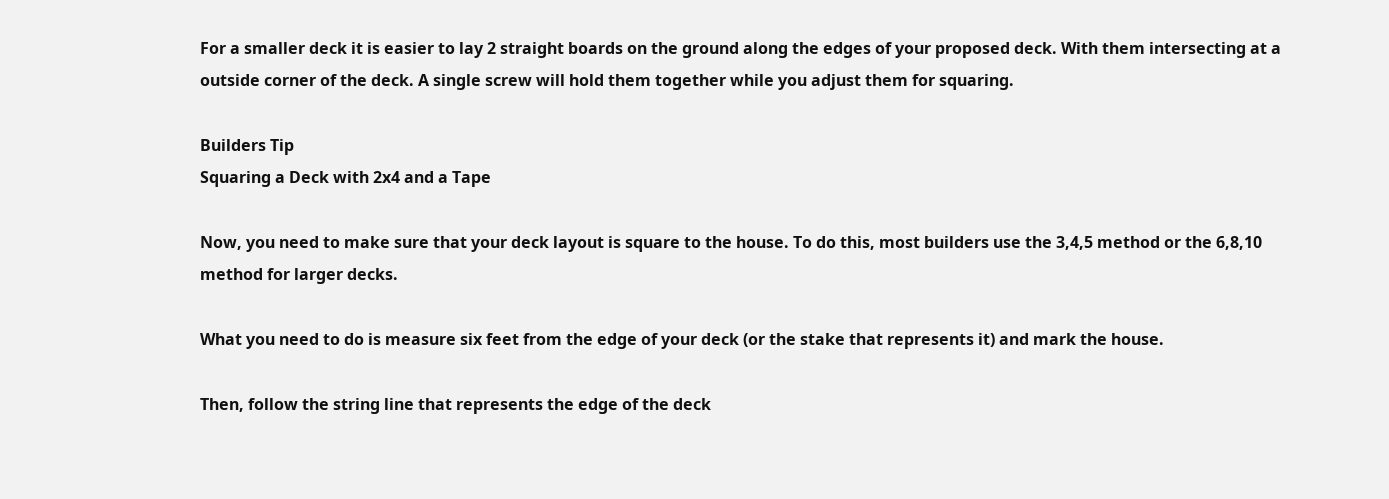For a smaller deck it is easier to lay 2 straight boards on the ground along the edges of your proposed deck. With them intersecting at a outside corner of the deck. A single screw will hold them together while you adjust them for squaring.

Builders Tip
Squaring a Deck with 2x4 and a Tape

Now, you need to make sure that your deck layout is square to the house. To do this, most builders use the 3,4,5 method or the 6,8,10 method for larger decks.

What you need to do is measure six feet from the edge of your deck (or the stake that represents it) and mark the house.

Then, follow the string line that represents the edge of the deck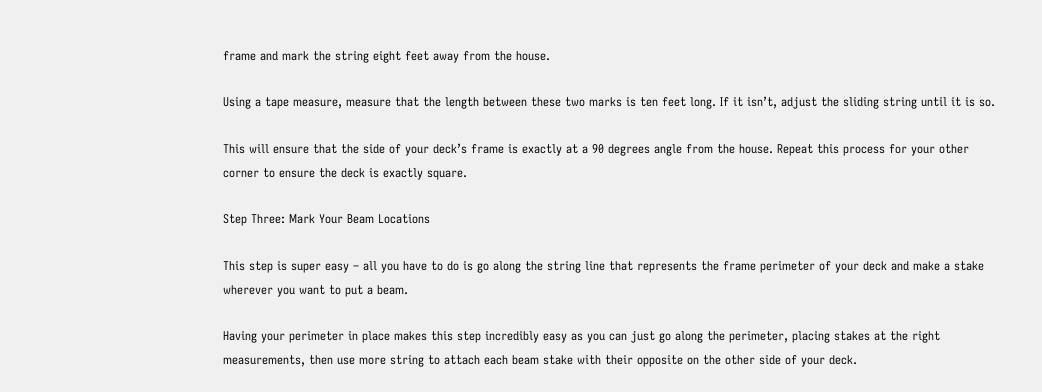frame and mark the string eight feet away from the house.

Using a tape measure, measure that the length between these two marks is ten feet long. If it isn’t, adjust the sliding string until it is so.

This will ensure that the side of your deck’s frame is exactly at a 90 degrees angle from the house. Repeat this process for your other corner to ensure the deck is exactly square.

Step Three: Mark Your Beam Locations

This step is super easy – all you have to do is go along the string line that represents the frame perimeter of your deck and make a stake wherever you want to put a beam.

Having your perimeter in place makes this step incredibly easy as you can just go along the perimeter, placing stakes at the right measurements, then use more string to attach each beam stake with their opposite on the other side of your deck.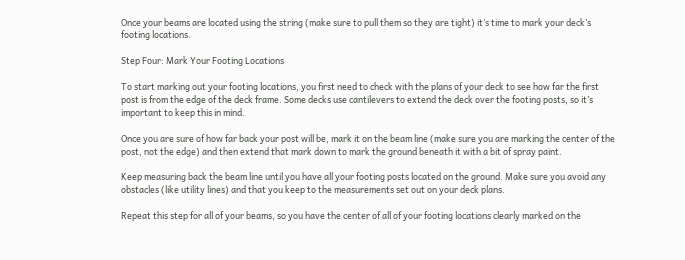Once your beams are located using the string (make sure to pull them so they are tight) it’s time to mark your deck’s footing locations.

Step Four: Mark Your Footing Locations

To start marking out your footing locations, you first need to check with the plans of your deck to see how far the first post is from the edge of the deck frame. Some decks use cantilevers to extend the deck over the footing posts, so it’s important to keep this in mind.

Once you are sure of how far back your post will be, mark it on the beam line (make sure you are marking the center of the post, not the edge) and then extend that mark down to mark the ground beneath it with a bit of spray paint.

Keep measuring back the beam line until you have all your footing posts located on the ground. Make sure you avoid any obstacles (like utility lines) and that you keep to the measurements set out on your deck plans.

Repeat this step for all of your beams, so you have the center of all of your footing locations clearly marked on the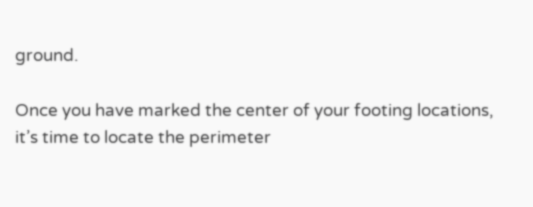ground.

Once you have marked the center of your footing locations, it’s time to locate the perimeter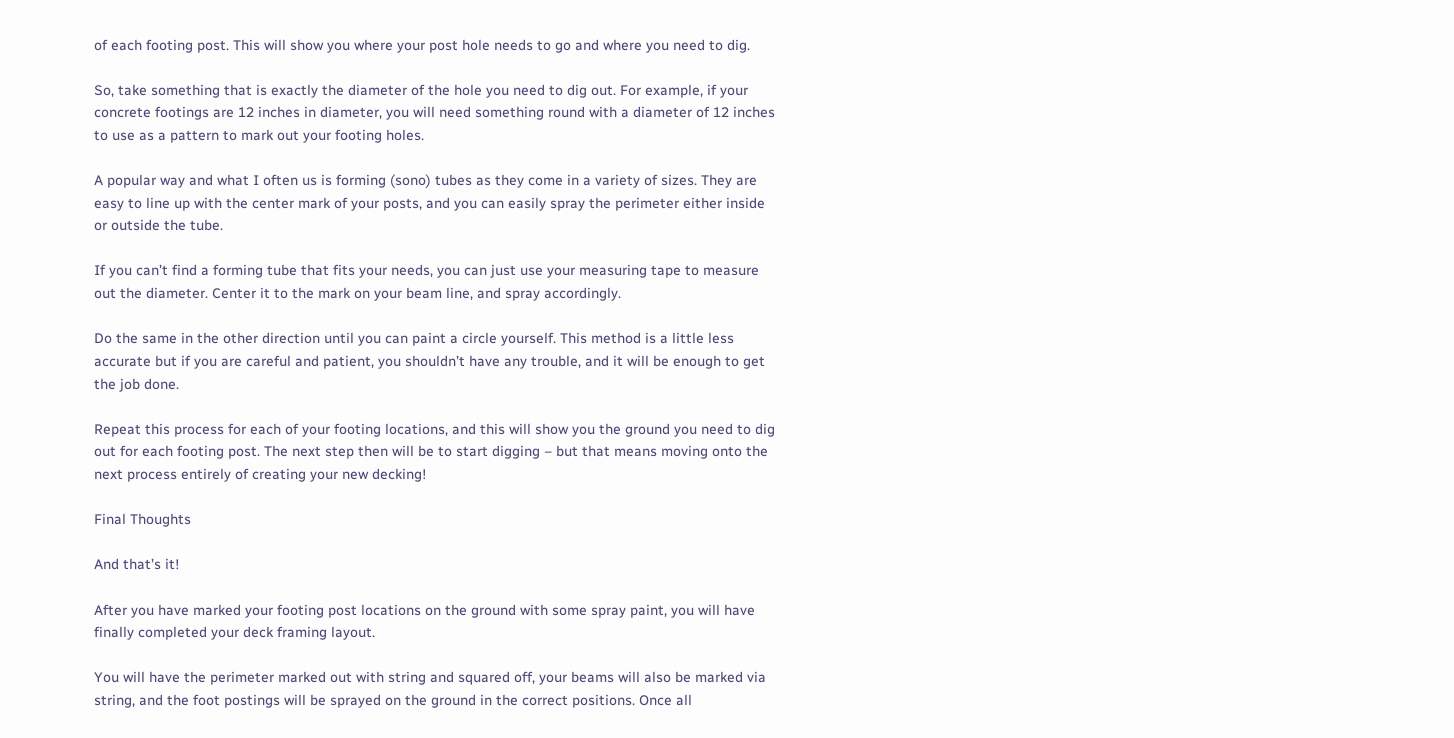of each footing post. This will show you where your post hole needs to go and where you need to dig.

So, take something that is exactly the diameter of the hole you need to dig out. For example, if your concrete footings are 12 inches in diameter, you will need something round with a diameter of 12 inches to use as a pattern to mark out your footing holes.

A popular way and what I often us is forming (sono) tubes as they come in a variety of sizes. They are easy to line up with the center mark of your posts, and you can easily spray the perimeter either inside or outside the tube.

If you can’t find a forming tube that fits your needs, you can just use your measuring tape to measure out the diameter. Center it to the mark on your beam line, and spray accordingly.

Do the same in the other direction until you can paint a circle yourself. This method is a little less accurate but if you are careful and patient, you shouldn’t have any trouble, and it will be enough to get the job done.

Repeat this process for each of your footing locations, and this will show you the ground you need to dig out for each footing post. The next step then will be to start digging – but that means moving onto the next process entirely of creating your new decking!

Final Thoughts

And that’s it!

After you have marked your footing post locations on the ground with some spray paint, you will have finally completed your deck framing layout.

You will have the perimeter marked out with string and squared off, your beams will also be marked via string, and the foot postings will be sprayed on the ground in the correct positions. Once all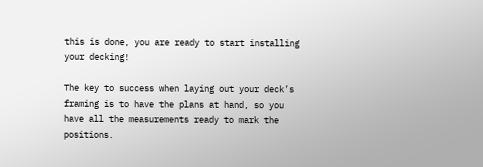this is done, you are ready to start installing your decking!

The key to success when laying out your deck’s framing is to have the plans at hand, so you have all the measurements ready to mark the positions.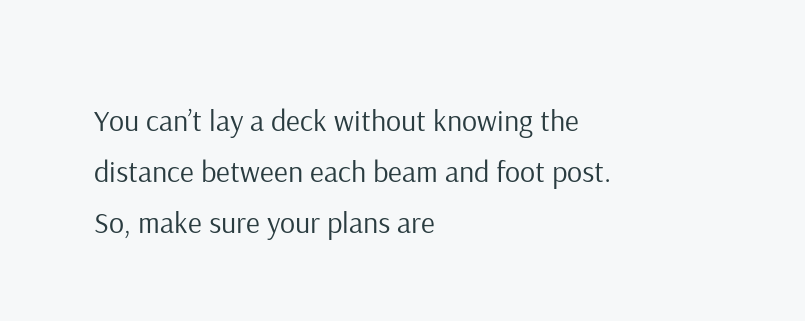You can’t lay a deck without knowing the distance between each beam and foot post. So, make sure your plans are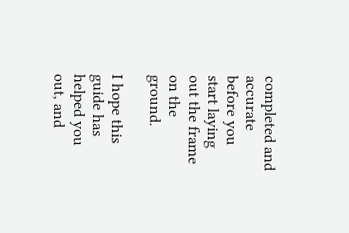completed and accurate before you start laying out the frame on the ground.

I hope this guide has helped you out, and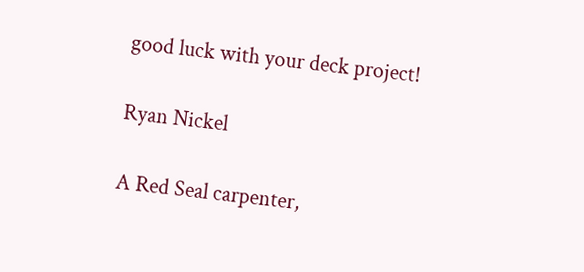good luck with your deck project!

Ryan Nickel

A Red Seal carpenter,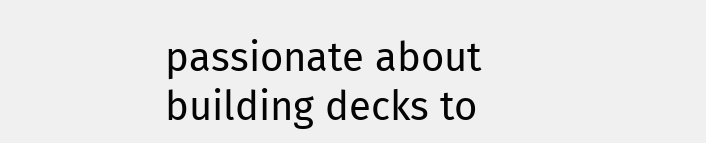passionate about building decks to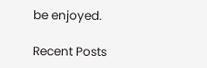be enjoyed.

Recent Posts